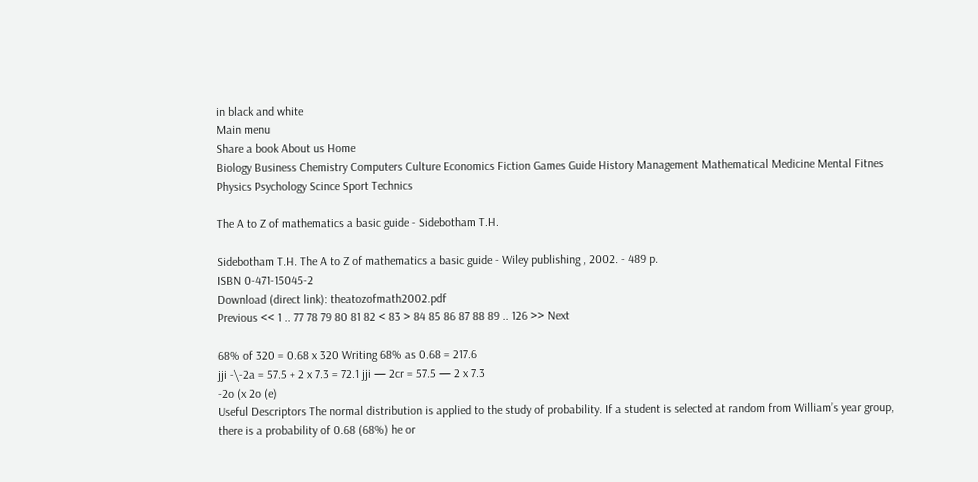in black and white
Main menu
Share a book About us Home
Biology Business Chemistry Computers Culture Economics Fiction Games Guide History Management Mathematical Medicine Mental Fitnes Physics Psychology Scince Sport Technics

The A to Z of mathematics a basic guide - Sidebotham T.H.

Sidebotham T.H. The A to Z of mathematics a basic guide - Wiley publishing , 2002. - 489 p.
ISBN 0-471-15045-2
Download (direct link): theatozofmath2002.pdf
Previous << 1 .. 77 78 79 80 81 82 < 83 > 84 85 86 87 88 89 .. 126 >> Next

68% of 320 = 0.68 x 320 Writing 68% as 0.68 = 217.6
jji -\-2a = 57.5 + 2 x 7.3 = 72.1 jji — 2cr = 57.5 — 2 x 7.3
-2o (x 2o (e)
Useful Descriptors The normal distribution is applied to the study of probability. If a student is selected at random from William’s year group, there is a probability of 0.68 (68%) he or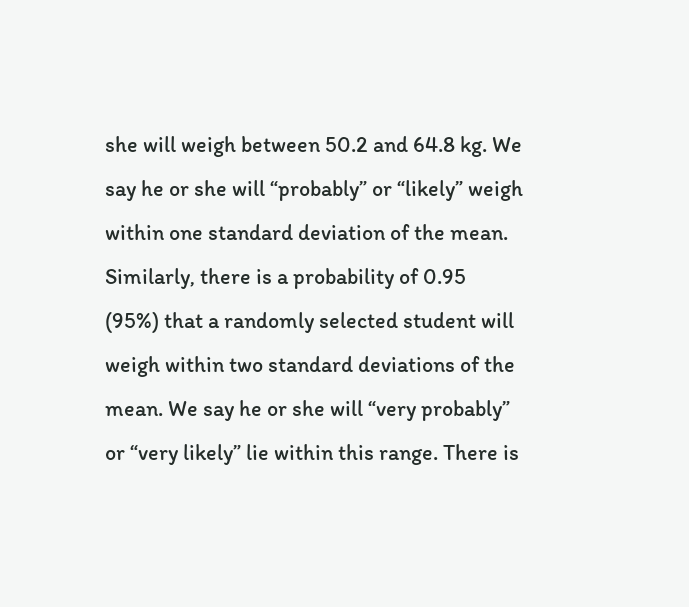she will weigh between 50.2 and 64.8 kg. We say he or she will “probably” or “likely” weigh within one standard deviation of the mean. Similarly, there is a probability of 0.95 (95%) that a randomly selected student will weigh within two standard deviations of the mean. We say he or she will “very probably” or “very likely” lie within this range. There is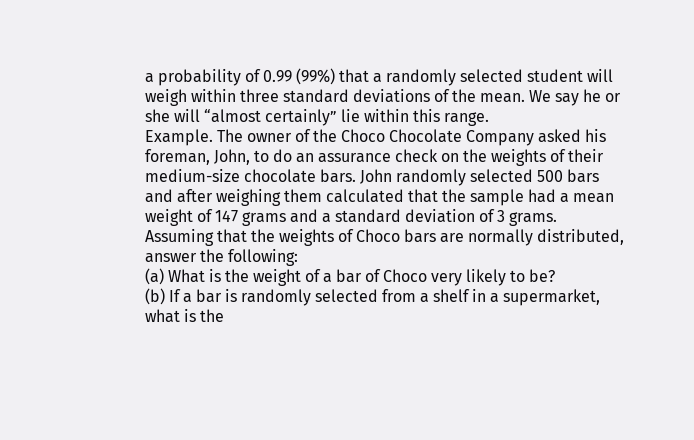a probability of 0.99 (99%) that a randomly selected student will weigh within three standard deviations of the mean. We say he or she will “almost certainly” lie within this range.
Example. The owner of the Choco Chocolate Company asked his foreman, John, to do an assurance check on the weights of their medium-size chocolate bars. John randomly selected 500 bars and after weighing them calculated that the sample had a mean weight of 147 grams and a standard deviation of 3 grams.
Assuming that the weights of Choco bars are normally distributed, answer the following:
(a) What is the weight of a bar of Choco very likely to be?
(b) If a bar is randomly selected from a shelf in a supermarket, what is the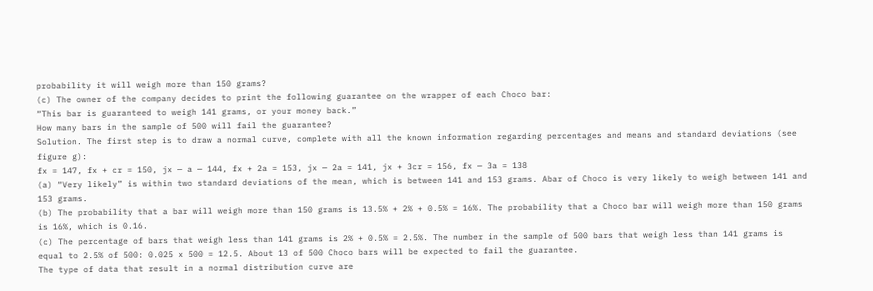probability it will weigh more than 150 grams?
(c) The owner of the company decides to print the following guarantee on the wrapper of each Choco bar:
“This bar is guaranteed to weigh 141 grams, or your money back.”
How many bars in the sample of 500 will fail the guarantee?
Solution. The first step is to draw a normal curve, complete with all the known information regarding percentages and means and standard deviations (see figure g):
fx = 147, fx + cr = 150, jx — a — 144, fx + 2a = 153, jx — 2a = 141, jx + 3cr = 156, fx — 3a = 138
(a) “Very likely” is within two standard deviations of the mean, which is between 141 and 153 grams. Abar of Choco is very likely to weigh between 141 and 153 grams.
(b) The probability that a bar will weigh more than 150 grams is 13.5% + 2% + 0.5% = 16%. The probability that a Choco bar will weigh more than 150 grams is 16%, which is 0.16.
(c) The percentage of bars that weigh less than 141 grams is 2% + 0.5% = 2.5%. The number in the sample of 500 bars that weigh less than 141 grams is equal to 2.5% of 500: 0.025 x 500 = 12.5. About 13 of 500 Choco bars will be expected to fail the guarantee.
The type of data that result in a normal distribution curve are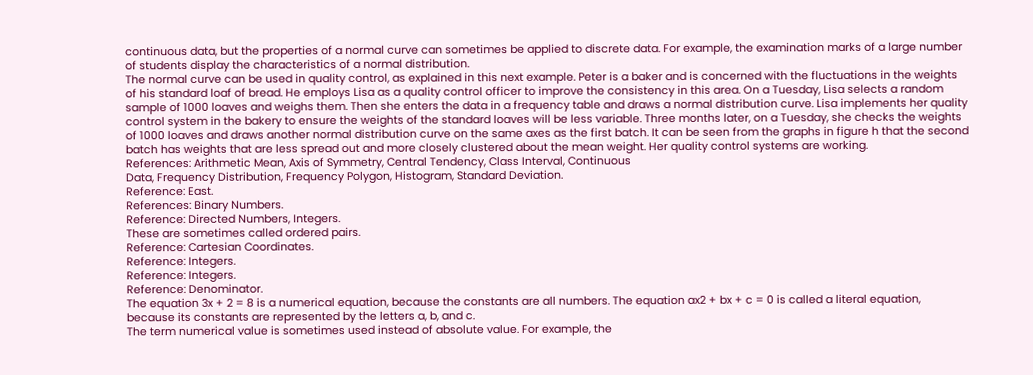continuous data, but the properties of a normal curve can sometimes be applied to discrete data. For example, the examination marks of a large number of students display the characteristics of a normal distribution.
The normal curve can be used in quality control, as explained in this next example. Peter is a baker and is concerned with the fluctuations in the weights of his standard loaf of bread. He employs Lisa as a quality control officer to improve the consistency in this area. On a Tuesday, Lisa selects a random sample of 1000 loaves and weighs them. Then she enters the data in a frequency table and draws a normal distribution curve. Lisa implements her quality control system in the bakery to ensure the weights of the standard loaves will be less variable. Three months later, on a Tuesday, she checks the weights of 1000 loaves and draws another normal distribution curve on the same axes as the first batch. It can be seen from the graphs in figure h that the second batch has weights that are less spread out and more closely clustered about the mean weight. Her quality control systems are working.
References: Arithmetic Mean, Axis of Symmetry, Central Tendency, Class Interval, Continuous
Data, Frequency Distribution, Frequency Polygon, Histogram, Standard Deviation.
Reference: East.
References: Binary Numbers.
Reference: Directed Numbers, Integers.
These are sometimes called ordered pairs.
Reference: Cartesian Coordinates.
Reference: Integers.
Reference: Integers.
Reference: Denominator.
The equation 3x + 2 = 8 is a numerical equation, because the constants are all numbers. The equation ax2 + bx + c = 0 is called a literal equation, because its constants are represented by the letters a, b, and c.
The term numerical value is sometimes used instead of absolute value. For example, the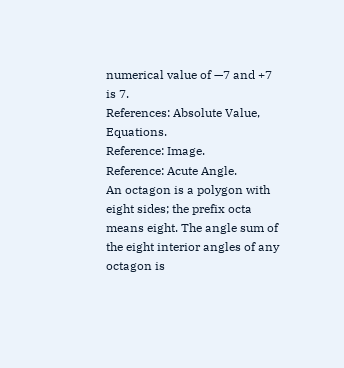numerical value of —7 and +7 is 7.
References: Absolute Value, Equations.
Reference: Image.
Reference: Acute Angle.
An octagon is a polygon with eight sides; the prefix octa means eight. The angle sum of the eight interior angles of any octagon is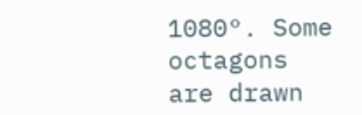1080°. Some octagons are drawn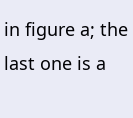in figure a; the last one is a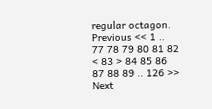regular octagon.
Previous << 1 .. 77 78 79 80 81 82 < 83 > 84 85 86 87 88 89 .. 126 >> Next